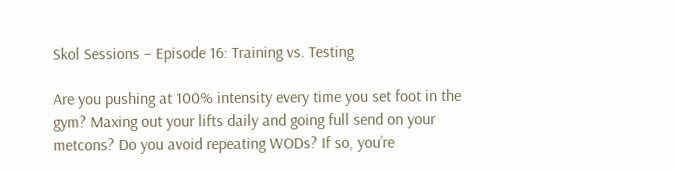Skol Sessions – Episode 16: Training vs. Testing

Are you pushing at 100% intensity every time you set foot in the gym? Maxing out your lifts daily and going full send on your metcons? Do you avoid repeating WODs? If so, you’re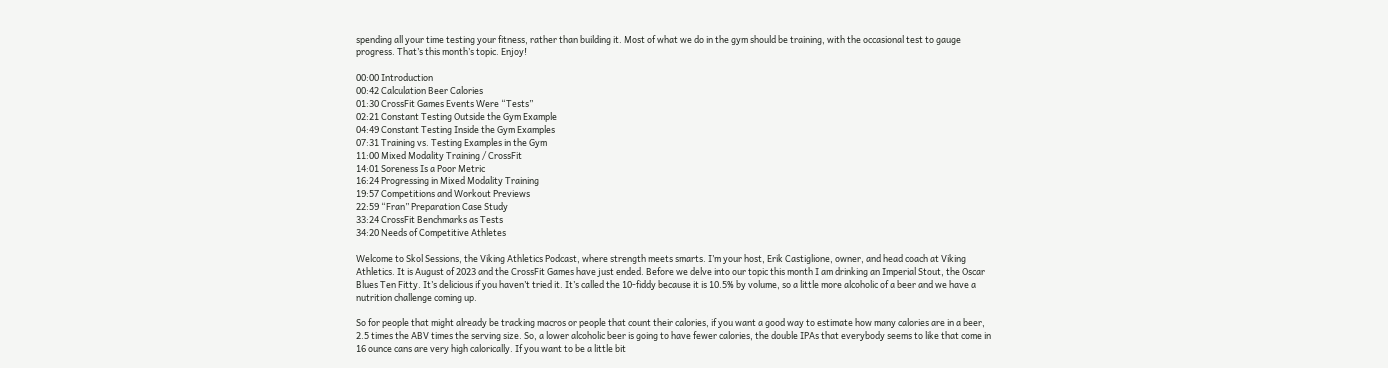spending all your time testing your fitness, rather than building it. Most of what we do in the gym should be training, with the occasional test to gauge progress. That’s this month’s topic. Enjoy!

00:00 Introduction
00:42 Calculation Beer Calories
01:30 CrossFit Games Events Were “Tests”
02:21 Constant Testing Outside the Gym Example
04:49 Constant Testing Inside the Gym Examples
07:31 Training vs. Testing Examples in the Gym
11:00 Mixed Modality Training / CrossFit
14:01 Soreness Is a Poor Metric
16:24 Progressing in Mixed Modality Training
19:57 Competitions and Workout Previews
22:59 “Fran” Preparation Case Study
33:24 CrossFit Benchmarks as Tests
34:20 Needs of Competitive Athletes

Welcome to Skol Sessions, the Viking Athletics Podcast, where strength meets smarts. I’m your host, Erik Castiglione, owner, and head coach at Viking Athletics. It is August of 2023 and the CrossFit Games have just ended. Before we delve into our topic this month I am drinking an Imperial Stout, the Oscar Blues Ten Fitty. It’s delicious if you haven’t tried it. It’s called the 10-fiddy because it is 10.5% by volume, so a little more alcoholic of a beer and we have a nutrition challenge coming up.

So for people that might already be tracking macros or people that count their calories, if you want a good way to estimate how many calories are in a beer, 2.5 times the ABV times the serving size. So, a lower alcoholic beer is going to have fewer calories, the double IPAs that everybody seems to like that come in 16 ounce cans are very high calorically. If you want to be a little bit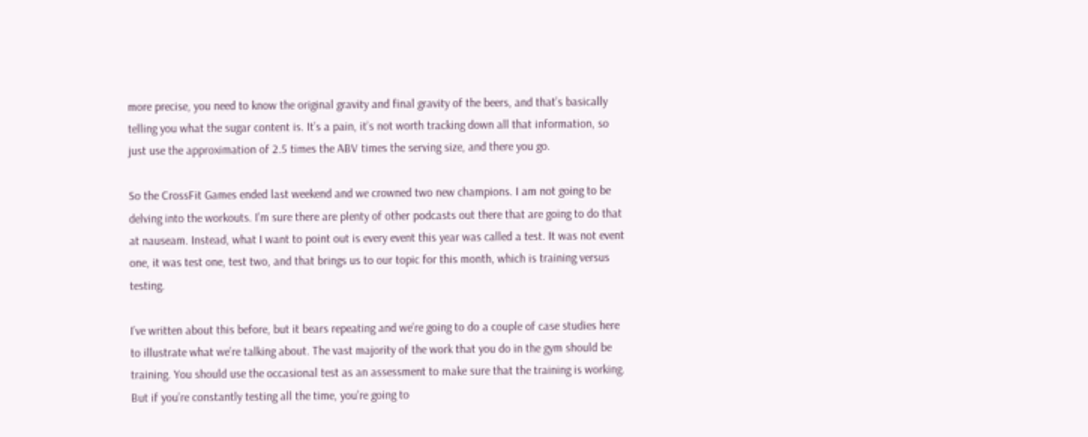more precise, you need to know the original gravity and final gravity of the beers, and that’s basically telling you what the sugar content is. It’s a pain, it’s not worth tracking down all that information, so just use the approximation of 2.5 times the ABV times the serving size, and there you go.

So the CrossFit Games ended last weekend and we crowned two new champions. I am not going to be delving into the workouts. I’m sure there are plenty of other podcasts out there that are going to do that at nauseam. Instead, what I want to point out is every event this year was called a test. It was not event one, it was test one, test two, and that brings us to our topic for this month, which is training versus testing.

I’ve written about this before, but it bears repeating and we’re going to do a couple of case studies here to illustrate what we’re talking about. The vast majority of the work that you do in the gym should be training. You should use the occasional test as an assessment to make sure that the training is working. But if you’re constantly testing all the time, you’re going to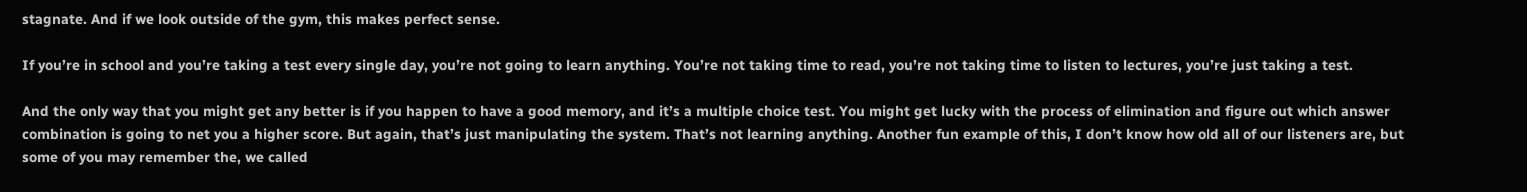stagnate. And if we look outside of the gym, this makes perfect sense.

If you’re in school and you’re taking a test every single day, you’re not going to learn anything. You’re not taking time to read, you’re not taking time to listen to lectures, you’re just taking a test.

And the only way that you might get any better is if you happen to have a good memory, and it’s a multiple choice test. You might get lucky with the process of elimination and figure out which answer combination is going to net you a higher score. But again, that’s just manipulating the system. That’s not learning anything. Another fun example of this, I don’t know how old all of our listeners are, but some of you may remember the, we called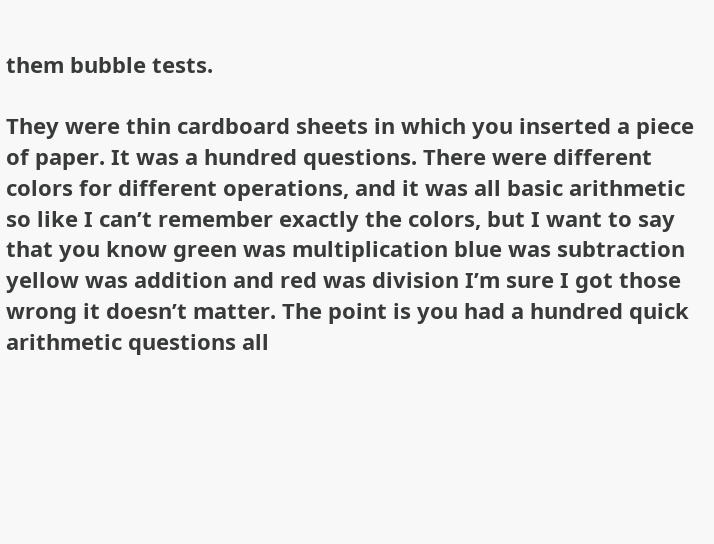them bubble tests.

They were thin cardboard sheets in which you inserted a piece of paper. It was a hundred questions. There were different colors for different operations, and it was all basic arithmetic so like I can’t remember exactly the colors, but I want to say that you know green was multiplication blue was subtraction yellow was addition and red was division I’m sure I got those wrong it doesn’t matter. The point is you had a hundred quick arithmetic questions all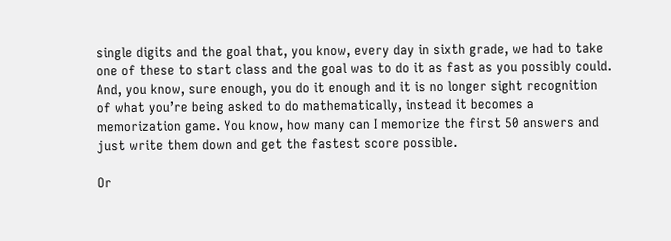single digits and the goal that, you know, every day in sixth grade, we had to take one of these to start class and the goal was to do it as fast as you possibly could. And, you know, sure enough, you do it enough and it is no longer sight recognition of what you’re being asked to do mathematically, instead it becomes a memorization game. You know, how many can I memorize the first 50 answers and just write them down and get the fastest score possible.

Or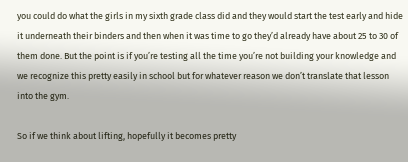you could do what the girls in my sixth grade class did and they would start the test early and hide it underneath their binders and then when it was time to go they’d already have about 25 to 30 of them done. But the point is if you’re testing all the time you’re not building your knowledge and we recognize this pretty easily in school but for whatever reason we don’t translate that lesson into the gym.

So if we think about lifting, hopefully it becomes pretty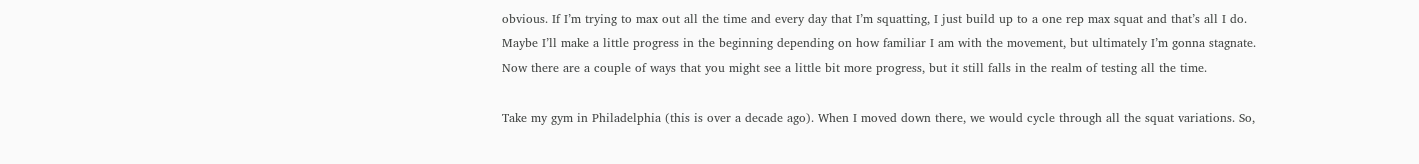obvious. If I’m trying to max out all the time and every day that I’m squatting, I just build up to a one rep max squat and that’s all I do. Maybe I’ll make a little progress in the beginning depending on how familiar I am with the movement, but ultimately I’m gonna stagnate. Now there are a couple of ways that you might see a little bit more progress, but it still falls in the realm of testing all the time.

Take my gym in Philadelphia (this is over a decade ago). When I moved down there, we would cycle through all the squat variations. So,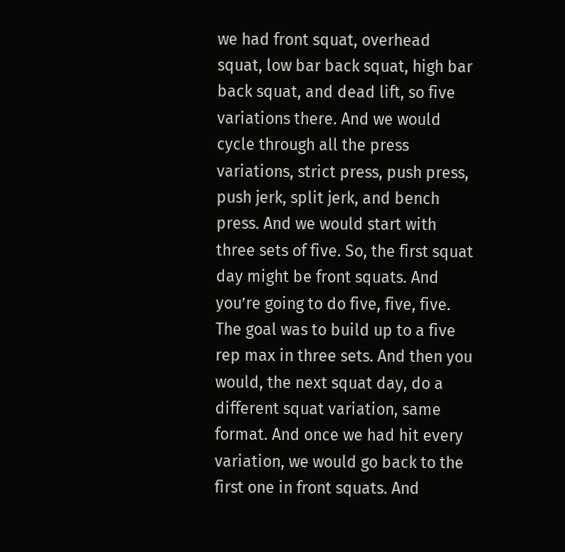we had front squat, overhead squat, low bar back squat, high bar back squat, and dead lift, so five variations there. And we would cycle through all the press variations, strict press, push press, push jerk, split jerk, and bench press. And we would start with three sets of five. So, the first squat day might be front squats. And you’re going to do five, five, five. The goal was to build up to a five rep max in three sets. And then you would, the next squat day, do a different squat variation, same format. And once we had hit every variation, we would go back to the first one in front squats. And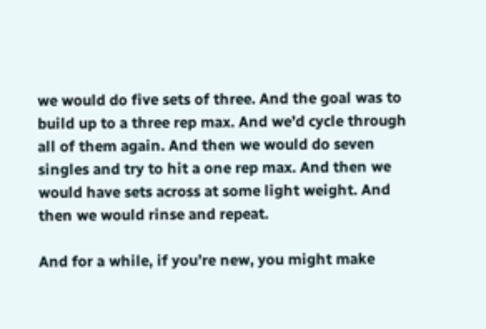we would do five sets of three. And the goal was to build up to a three rep max. And we’d cycle through all of them again. And then we would do seven singles and try to hit a one rep max. And then we would have sets across at some light weight. And then we would rinse and repeat.

And for a while, if you’re new, you might make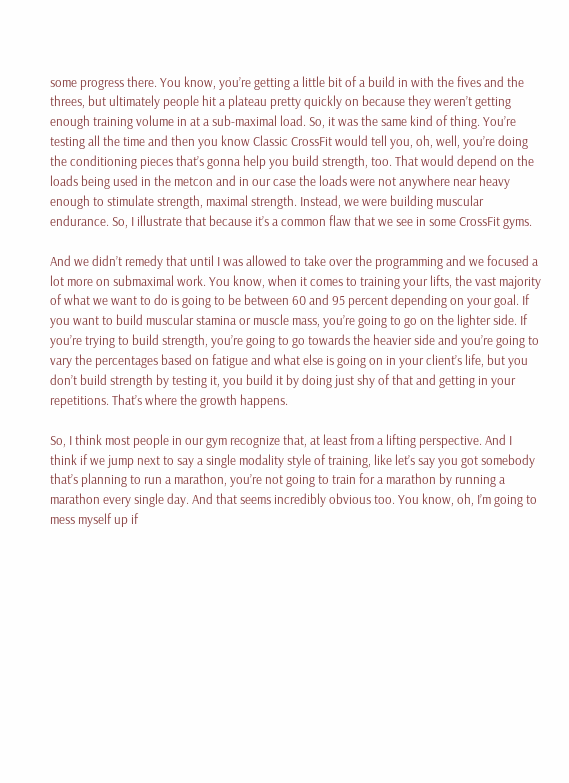some progress there. You know, you’re getting a little bit of a build in with the fives and the threes, but ultimately people hit a plateau pretty quickly on because they weren’t getting enough training volume in at a sub-maximal load. So, it was the same kind of thing. You’re testing all the time and then you know Classic CrossFit would tell you, oh, well, you’re doing the conditioning pieces that’s gonna help you build strength, too. That would depend on the loads being used in the metcon and in our case the loads were not anywhere near heavy enough to stimulate strength, maximal strength. Instead, we were building muscular endurance. So, I illustrate that because it’s a common flaw that we see in some CrossFit gyms.

And we didn’t remedy that until I was allowed to take over the programming and we focused a lot more on submaximal work. You know, when it comes to training your lifts, the vast majority of what we want to do is going to be between 60 and 95 percent depending on your goal. If you want to build muscular stamina or muscle mass, you’re going to go on the lighter side. If you’re trying to build strength, you’re going to go towards the heavier side and you’re going to vary the percentages based on fatigue and what else is going on in your client’s life, but you don’t build strength by testing it, you build it by doing just shy of that and getting in your repetitions. That’s where the growth happens.

So, I think most people in our gym recognize that, at least from a lifting perspective. And I think if we jump next to say a single modality style of training, like let’s say you got somebody that’s planning to run a marathon, you’re not going to train for a marathon by running a marathon every single day. And that seems incredibly obvious too. You know, oh, I’m going to mess myself up if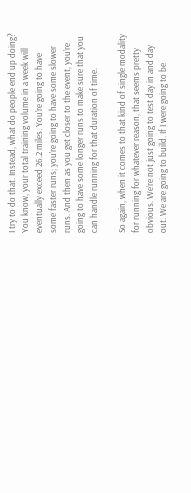I try to do that. Instead, what do people end up doing? You know, your total training volume in a week will eventually exceed 26.2 miles. You’re going to have some faster runs; you’re going to have some slower runs. And then as you get closer to the event, you’re going to have some longer runs to make sure that you can handle running for that duration of time.

So again, when it comes to that kind of single modality for running for whatever reason, that seems pretty obvious. We’re not just going to test day in and day out. We are going to build. If I were going to be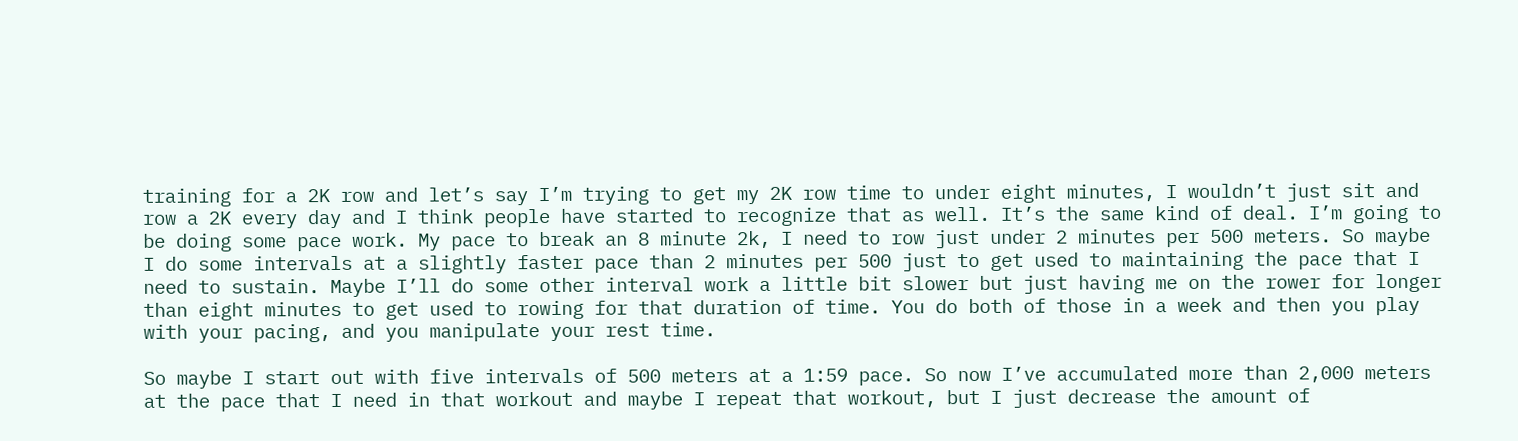training for a 2K row and let’s say I’m trying to get my 2K row time to under eight minutes, I wouldn’t just sit and row a 2K every day and I think people have started to recognize that as well. It’s the same kind of deal. I’m going to be doing some pace work. My pace to break an 8 minute 2k, I need to row just under 2 minutes per 500 meters. So maybe I do some intervals at a slightly faster pace than 2 minutes per 500 just to get used to maintaining the pace that I need to sustain. Maybe I’ll do some other interval work a little bit slower but just having me on the rower for longer than eight minutes to get used to rowing for that duration of time. You do both of those in a week and then you play with your pacing, and you manipulate your rest time.

So maybe I start out with five intervals of 500 meters at a 1:59 pace. So now I’ve accumulated more than 2,000 meters at the pace that I need in that workout and maybe I repeat that workout, but I just decrease the amount of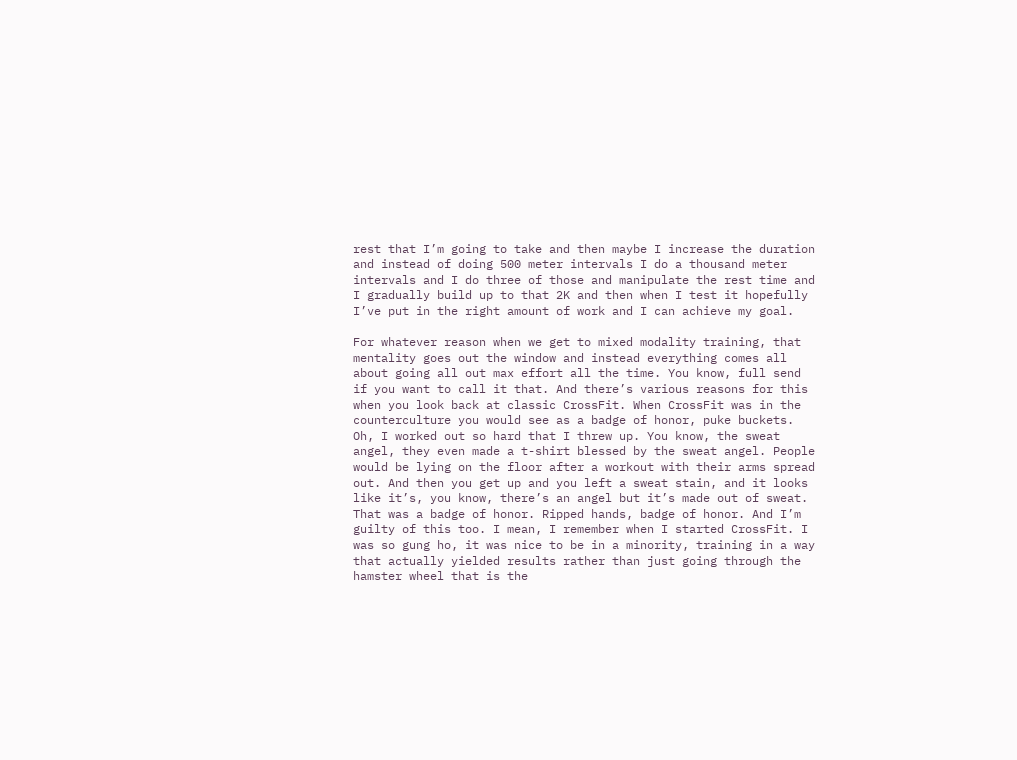rest that I’m going to take and then maybe I increase the duration and instead of doing 500 meter intervals I do a thousand meter intervals and I do three of those and manipulate the rest time and I gradually build up to that 2K and then when I test it hopefully I’ve put in the right amount of work and I can achieve my goal.

For whatever reason when we get to mixed modality training, that mentality goes out the window and instead everything comes all about going all out max effort all the time. You know, full send if you want to call it that. And there’s various reasons for this when you look back at classic CrossFit. When CrossFit was in the counterculture you would see as a badge of honor, puke buckets. Oh, I worked out so hard that I threw up. You know, the sweat angel, they even made a t-shirt blessed by the sweat angel. People would be lying on the floor after a workout with their arms spread out. And then you get up and you left a sweat stain, and it looks like it’s, you know, there’s an angel but it’s made out of sweat. That was a badge of honor. Ripped hands, badge of honor. And I’m guilty of this too. I mean, I remember when I started CrossFit. I was so gung ho, it was nice to be in a minority, training in a way that actually yielded results rather than just going through the hamster wheel that is the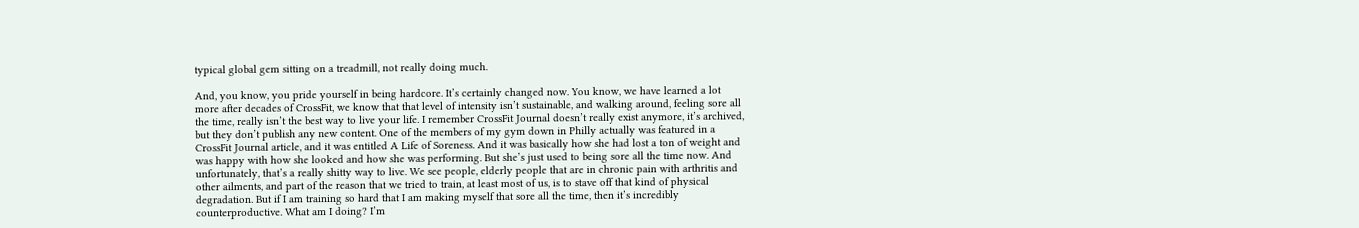typical global gem sitting on a treadmill, not really doing much.

And, you know, you pride yourself in being hardcore. It’s certainly changed now. You know, we have learned a lot more after decades of CrossFit, we know that that level of intensity isn’t sustainable, and walking around, feeling sore all the time, really isn’t the best way to live your life. I remember CrossFit Journal doesn’t really exist anymore, it’s archived, but they don’t publish any new content. One of the members of my gym down in Philly actually was featured in a CrossFit Journal article, and it was entitled A Life of Soreness. And it was basically how she had lost a ton of weight and was happy with how she looked and how she was performing. But she’s just used to being sore all the time now. And unfortunately, that’s a really shitty way to live. We see people, elderly people that are in chronic pain with arthritis and other ailments, and part of the reason that we tried to train, at least most of us, is to stave off that kind of physical degradation. But if I am training so hard that I am making myself that sore all the time, then it’s incredibly counterproductive. What am I doing? I’m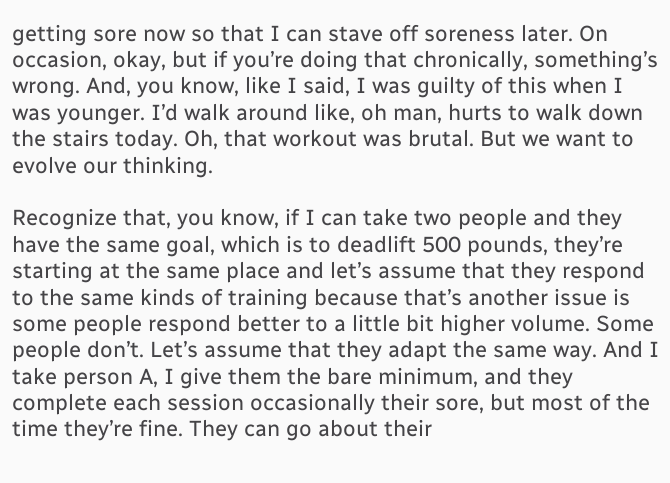getting sore now so that I can stave off soreness later. On occasion, okay, but if you’re doing that chronically, something’s wrong. And, you know, like I said, I was guilty of this when I was younger. I’d walk around like, oh man, hurts to walk down the stairs today. Oh, that workout was brutal. But we want to evolve our thinking.

Recognize that, you know, if I can take two people and they have the same goal, which is to deadlift 500 pounds, they’re starting at the same place and let’s assume that they respond to the same kinds of training because that’s another issue is some people respond better to a little bit higher volume. Some people don’t. Let’s assume that they adapt the same way. And I take person A, I give them the bare minimum, and they complete each session occasionally their sore, but most of the time they’re fine. They can go about their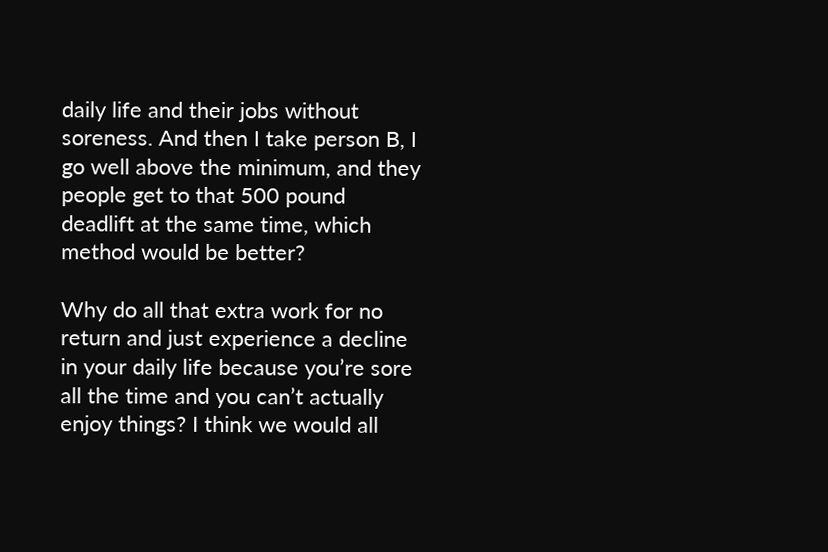daily life and their jobs without soreness. And then I take person B, I go well above the minimum, and they people get to that 500 pound deadlift at the same time, which method would be better?

Why do all that extra work for no return and just experience a decline in your daily life because you’re sore all the time and you can’t actually enjoy things? I think we would all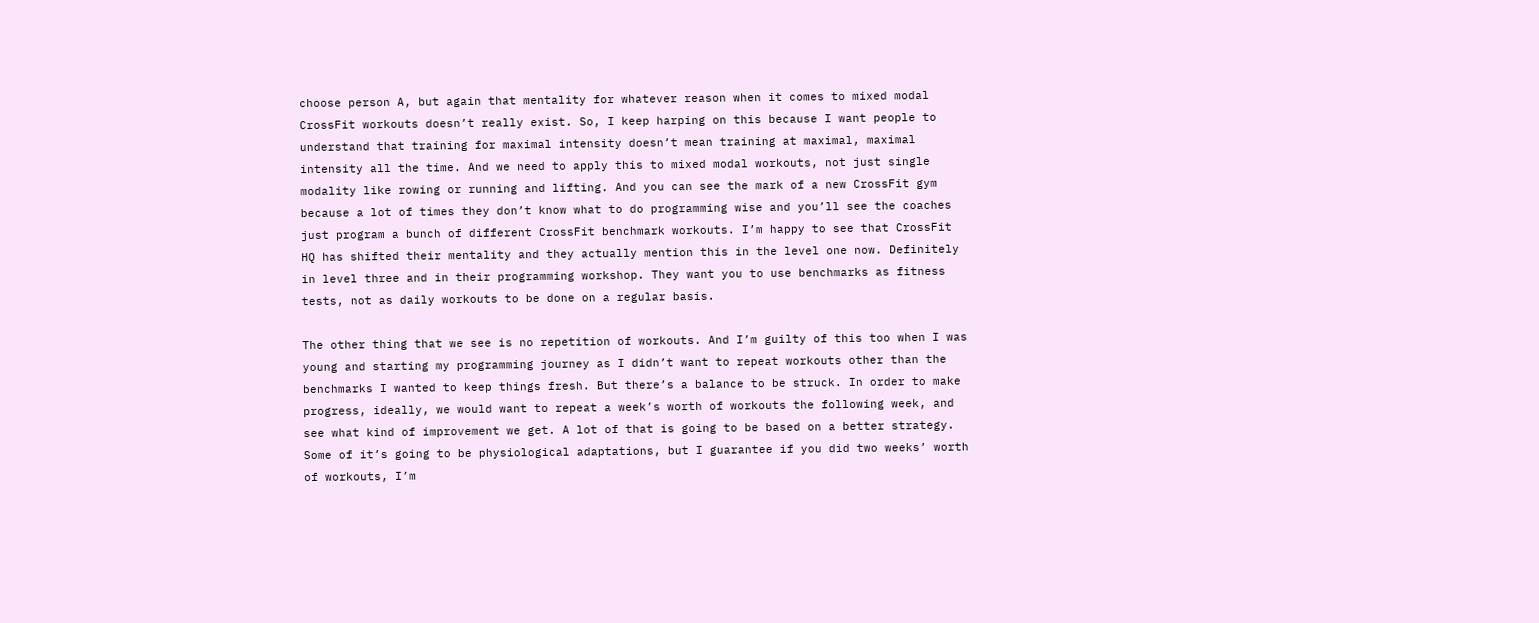choose person A, but again that mentality for whatever reason when it comes to mixed modal CrossFit workouts doesn’t really exist. So, I keep harping on this because I want people to understand that training for maximal intensity doesn’t mean training at maximal, maximal intensity all the time. And we need to apply this to mixed modal workouts, not just single modality like rowing or running and lifting. And you can see the mark of a new CrossFit gym because a lot of times they don’t know what to do programming wise and you’ll see the coaches just program a bunch of different CrossFit benchmark workouts. I’m happy to see that CrossFit HQ has shifted their mentality and they actually mention this in the level one now. Definitely in level three and in their programming workshop. They want you to use benchmarks as fitness tests, not as daily workouts to be done on a regular basis.

The other thing that we see is no repetition of workouts. And I’m guilty of this too when I was young and starting my programming journey as I didn’t want to repeat workouts other than the benchmarks I wanted to keep things fresh. But there’s a balance to be struck. In order to make progress, ideally, we would want to repeat a week’s worth of workouts the following week, and see what kind of improvement we get. A lot of that is going to be based on a better strategy. Some of it’s going to be physiological adaptations, but I guarantee if you did two weeks’ worth of workouts, I’m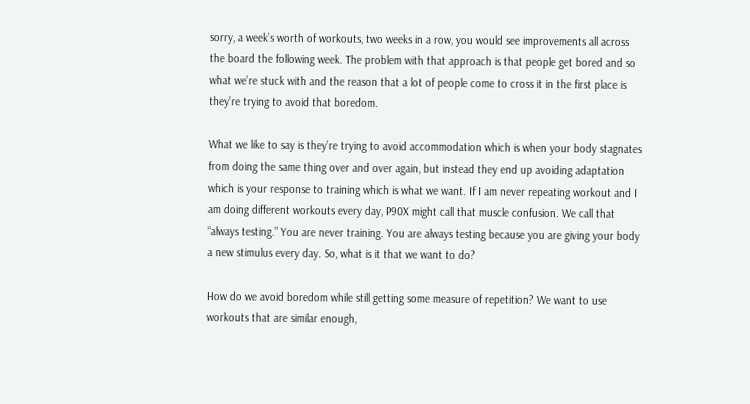sorry, a week’s worth of workouts, two weeks in a row, you would see improvements all across the board the following week. The problem with that approach is that people get bored and so what we’re stuck with and the reason that a lot of people come to cross it in the first place is they’re trying to avoid that boredom.

What we like to say is they’re trying to avoid accommodation which is when your body stagnates from doing the same thing over and over again, but instead they end up avoiding adaptation which is your response to training which is what we want. If I am never repeating workout and I am doing different workouts every day, P90X might call that muscle confusion. We call that “always testing.” You are never training. You are always testing because you are giving your body a new stimulus every day. So, what is it that we want to do?

How do we avoid boredom while still getting some measure of repetition? We want to use workouts that are similar enough,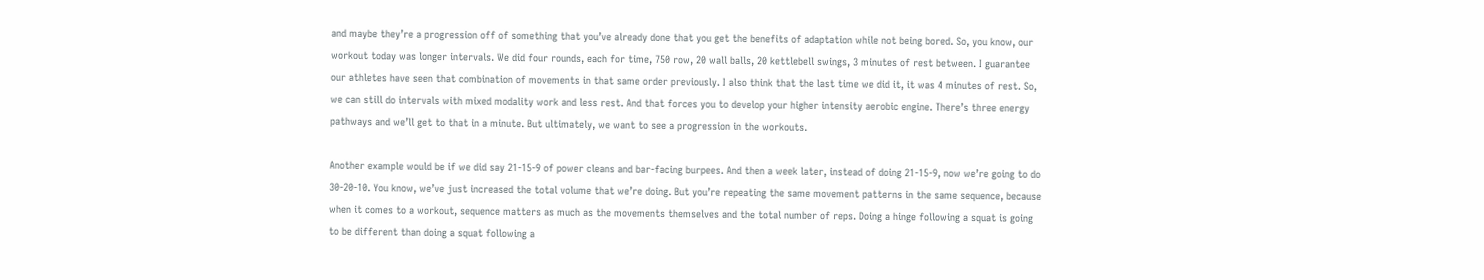and maybe they’re a progression off of something that you’ve already done that you get the benefits of adaptation while not being bored. So, you know, our workout today was longer intervals. We did four rounds, each for time, 750 row, 20 wall balls, 20 kettlebell swings, 3 minutes of rest between. I guarantee our athletes have seen that combination of movements in that same order previously. I also think that the last time we did it, it was 4 minutes of rest. So, we can still do intervals with mixed modality work and less rest. And that forces you to develop your higher intensity aerobic engine. There’s three energy pathways and we’ll get to that in a minute. But ultimately, we want to see a progression in the workouts.

Another example would be if we did say 21-15-9 of power cleans and bar-facing burpees. And then a week later, instead of doing 21-15-9, now we’re going to do 30-20-10. You know, we’ve just increased the total volume that we’re doing. But you’re repeating the same movement patterns in the same sequence, because when it comes to a workout, sequence matters as much as the movements themselves and the total number of reps. Doing a hinge following a squat is going to be different than doing a squat following a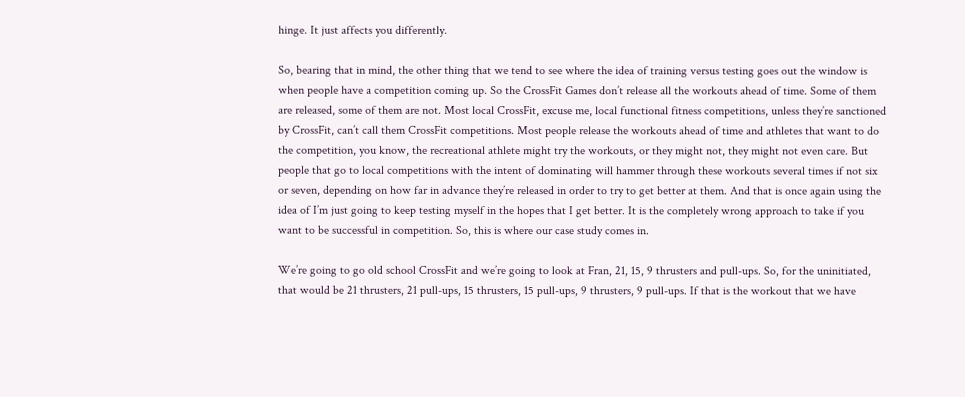hinge. It just affects you differently.

So, bearing that in mind, the other thing that we tend to see where the idea of training versus testing goes out the window is when people have a competition coming up. So the CrossFit Games don’t release all the workouts ahead of time. Some of them are released, some of them are not. Most local CrossFit, excuse me, local functional fitness competitions, unless they’re sanctioned by CrossFit, can’t call them CrossFit competitions. Most people release the workouts ahead of time and athletes that want to do the competition, you know, the recreational athlete might try the workouts, or they might not, they might not even care. But people that go to local competitions with the intent of dominating will hammer through these workouts several times if not six or seven, depending on how far in advance they’re released in order to try to get better at them. And that is once again using the idea of I’m just going to keep testing myself in the hopes that I get better. It is the completely wrong approach to take if you want to be successful in competition. So, this is where our case study comes in.

We’re going to go old school CrossFit and we’re going to look at Fran, 21, 15, 9 thrusters and pull-ups. So, for the uninitiated, that would be 21 thrusters, 21 pull-ups, 15 thrusters, 15 pull-ups, 9 thrusters, 9 pull-ups. If that is the workout that we have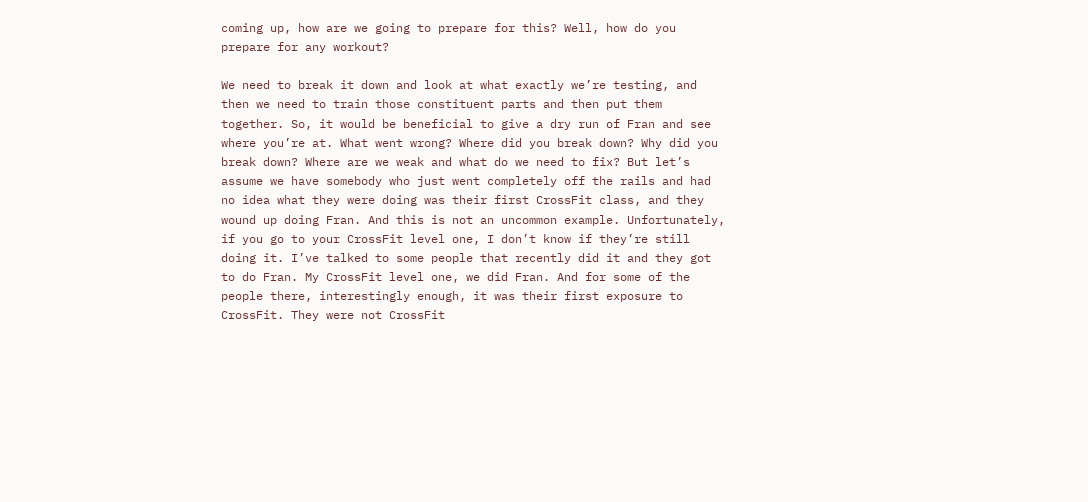coming up, how are we going to prepare for this? Well, how do you prepare for any workout?

We need to break it down and look at what exactly we’re testing, and then we need to train those constituent parts and then put them together. So, it would be beneficial to give a dry run of Fran and see where you’re at. What went wrong? Where did you break down? Why did you break down? Where are we weak and what do we need to fix? But let’s assume we have somebody who just went completely off the rails and had no idea what they were doing was their first CrossFit class, and they wound up doing Fran. And this is not an uncommon example. Unfortunately, if you go to your CrossFit level one, I don’t know if they’re still doing it. I’ve talked to some people that recently did it and they got to do Fran. My CrossFit level one, we did Fran. And for some of the people there, interestingly enough, it was their first exposure to CrossFit. They were not CrossFit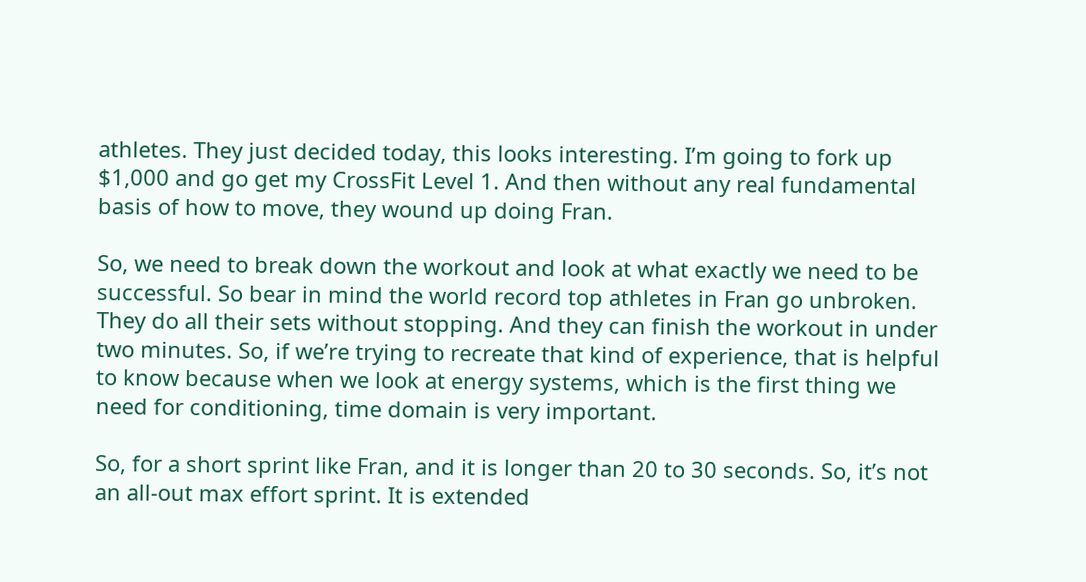athletes. They just decided today, this looks interesting. I’m going to fork up $1,000 and go get my CrossFit Level 1. And then without any real fundamental basis of how to move, they wound up doing Fran.

So, we need to break down the workout and look at what exactly we need to be successful. So bear in mind the world record top athletes in Fran go unbroken. They do all their sets without stopping. And they can finish the workout in under two minutes. So, if we’re trying to recreate that kind of experience, that is helpful to know because when we look at energy systems, which is the first thing we need for conditioning, time domain is very important.

So, for a short sprint like Fran, and it is longer than 20 to 30 seconds. So, it’s not an all-out max effort sprint. It is extended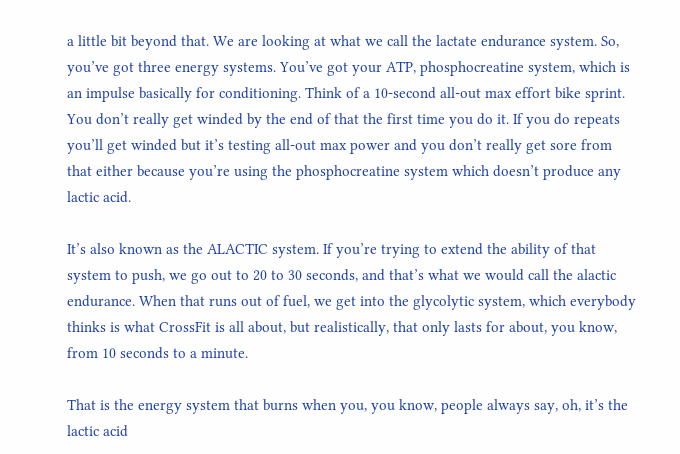a little bit beyond that. We are looking at what we call the lactate endurance system. So, you’ve got three energy systems. You’ve got your ATP, phosphocreatine system, which is an impulse basically for conditioning. Think of a 10-second all-out max effort bike sprint. You don’t really get winded by the end of that the first time you do it. If you do repeats you’ll get winded but it’s testing all-out max power and you don’t really get sore from that either because you’re using the phosphocreatine system which doesn’t produce any lactic acid.

It’s also known as the ALACTIC system. If you’re trying to extend the ability of that system to push, we go out to 20 to 30 seconds, and that’s what we would call the alactic endurance. When that runs out of fuel, we get into the glycolytic system, which everybody thinks is what CrossFit is all about, but realistically, that only lasts for about, you know, from 10 seconds to a minute.

That is the energy system that burns when you, you know, people always say, oh, it’s the lactic acid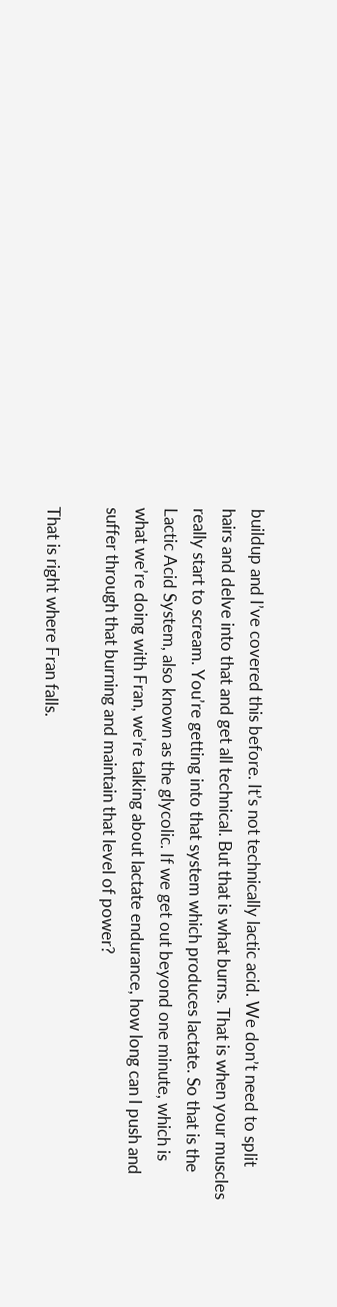buildup and I’ve covered this before. It’s not technically lactic acid. We don’t need to split hairs and delve into that and get all technical. But that is what burns. That is when your muscles really start to scream. You’re getting into that system which produces lactate. So that is the Lactic Acid System, also known as the glycolic. If we get out beyond one minute, which is what we’re doing with Fran, we’re talking about lactate endurance, how long can I push and suffer through that burning and maintain that level of power?

That is right where Fran falls.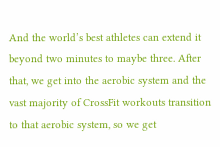And the world’s best athletes can extend it beyond two minutes to maybe three. After that, we get into the aerobic system and the vast majority of CrossFit workouts transition to that aerobic system, so we get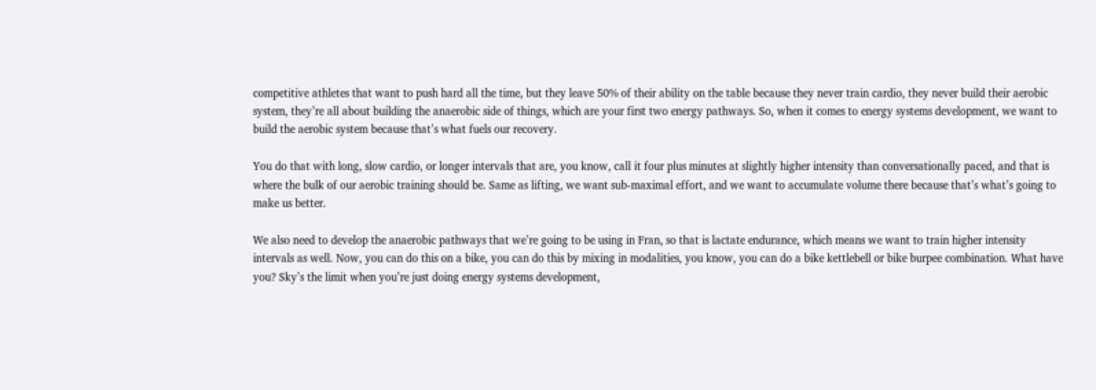competitive athletes that want to push hard all the time, but they leave 50% of their ability on the table because they never train cardio, they never build their aerobic system, they’re all about building the anaerobic side of things, which are your first two energy pathways. So, when it comes to energy systems development, we want to build the aerobic system because that’s what fuels our recovery.

You do that with long, slow cardio, or longer intervals that are, you know, call it four plus minutes at slightly higher intensity than conversationally paced, and that is where the bulk of our aerobic training should be. Same as lifting, we want sub-maximal effort, and we want to accumulate volume there because that’s what’s going to make us better.

We also need to develop the anaerobic pathways that we’re going to be using in Fran, so that is lactate endurance, which means we want to train higher intensity intervals as well. Now, you can do this on a bike, you can do this by mixing in modalities, you know, you can do a bike kettlebell or bike burpee combination. What have you? Sky’s the limit when you’re just doing energy systems development,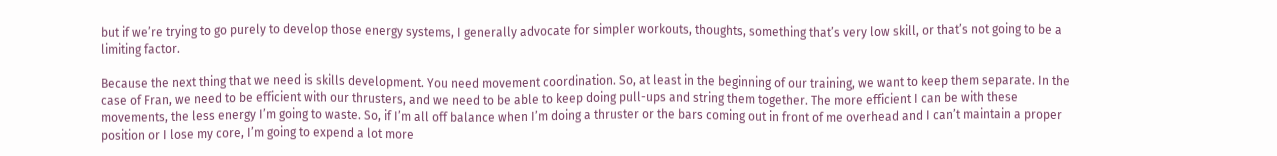but if we’re trying to go purely to develop those energy systems, I generally advocate for simpler workouts, thoughts, something that’s very low skill, or that’s not going to be a limiting factor.

Because the next thing that we need is skills development. You need movement coordination. So, at least in the beginning of our training, we want to keep them separate. In the case of Fran, we need to be efficient with our thrusters, and we need to be able to keep doing pull-ups and string them together. The more efficient I can be with these movements, the less energy I’m going to waste. So, if I’m all off balance when I’m doing a thruster or the bars coming out in front of me overhead and I can’t maintain a proper position or I lose my core, I’m going to expend a lot more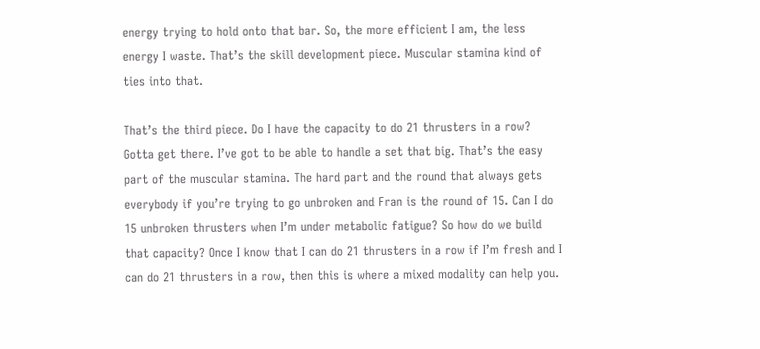energy trying to hold onto that bar. So, the more efficient I am, the less energy I waste. That’s the skill development piece. Muscular stamina kind of ties into that.

That’s the third piece. Do I have the capacity to do 21 thrusters in a row? Gotta get there. I’ve got to be able to handle a set that big. That’s the easy part of the muscular stamina. The hard part and the round that always gets everybody if you’re trying to go unbroken and Fran is the round of 15. Can I do 15 unbroken thrusters when I’m under metabolic fatigue? So how do we build that capacity? Once I know that I can do 21 thrusters in a row if I’m fresh and I can do 21 thrusters in a row, then this is where a mixed modality can help you.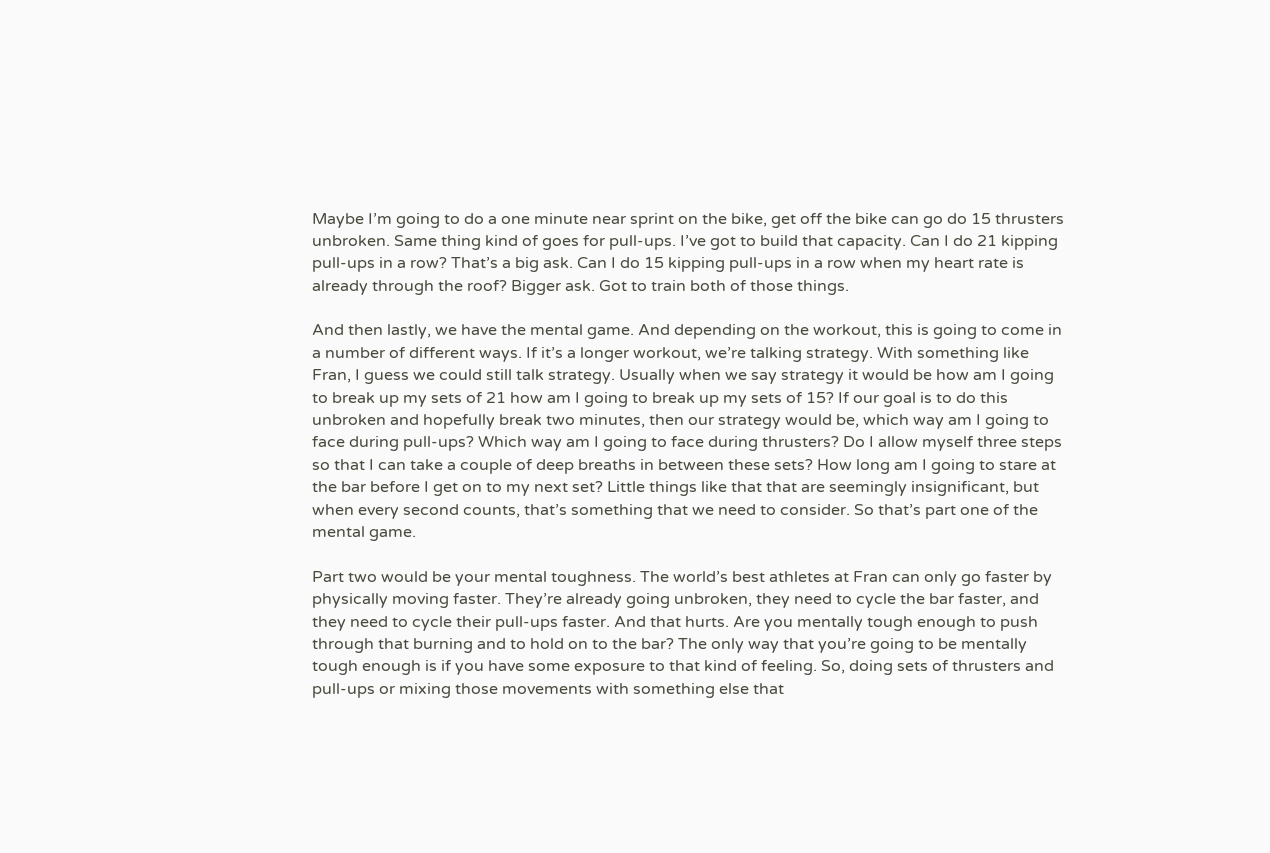Maybe I’m going to do a one minute near sprint on the bike, get off the bike can go do 15 thrusters unbroken. Same thing kind of goes for pull-ups. I’ve got to build that capacity. Can I do 21 kipping pull-ups in a row? That’s a big ask. Can I do 15 kipping pull-ups in a row when my heart rate is already through the roof? Bigger ask. Got to train both of those things.

And then lastly, we have the mental game. And depending on the workout, this is going to come in a number of different ways. If it’s a longer workout, we’re talking strategy. With something like Fran, I guess we could still talk strategy. Usually when we say strategy it would be how am I going to break up my sets of 21 how am I going to break up my sets of 15? If our goal is to do this unbroken and hopefully break two minutes, then our strategy would be, which way am I going to face during pull-ups? Which way am I going to face during thrusters? Do I allow myself three steps so that I can take a couple of deep breaths in between these sets? How long am I going to stare at the bar before I get on to my next set? Little things like that that are seemingly insignificant, but when every second counts, that’s something that we need to consider. So that’s part one of the mental game.

Part two would be your mental toughness. The world’s best athletes at Fran can only go faster by physically moving faster. They’re already going unbroken, they need to cycle the bar faster, and they need to cycle their pull-ups faster. And that hurts. Are you mentally tough enough to push through that burning and to hold on to the bar? The only way that you’re going to be mentally tough enough is if you have some exposure to that kind of feeling. So, doing sets of thrusters and pull-ups or mixing those movements with something else that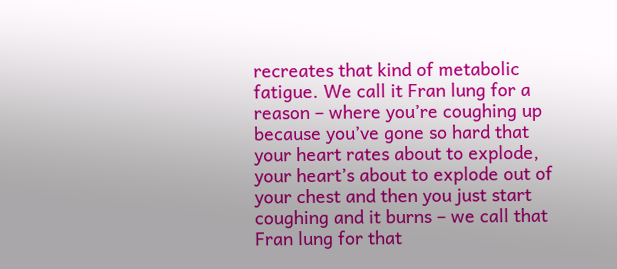recreates that kind of metabolic fatigue. We call it Fran lung for a reason – where you’re coughing up because you’ve gone so hard that your heart rates about to explode, your heart’s about to explode out of your chest and then you just start coughing and it burns – we call that Fran lung for that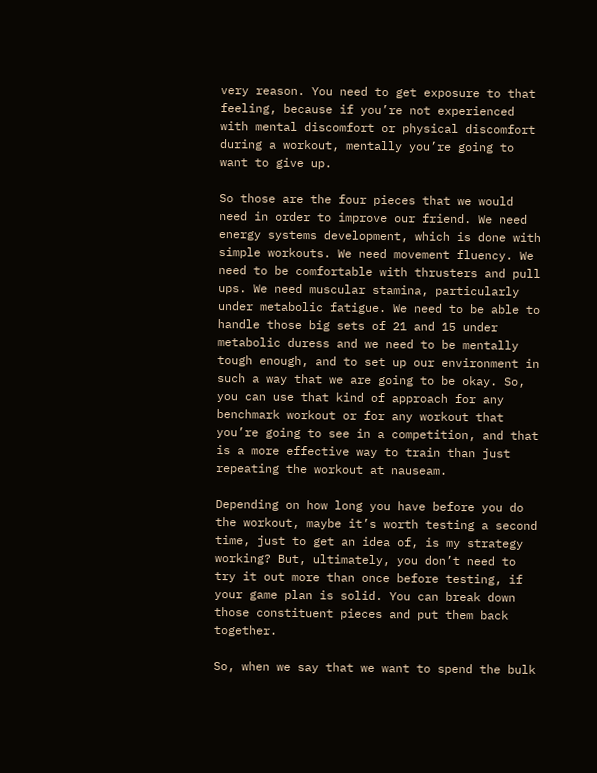very reason. You need to get exposure to that feeling, because if you’re not experienced with mental discomfort or physical discomfort during a workout, mentally you’re going to want to give up.

So those are the four pieces that we would need in order to improve our friend. We need energy systems development, which is done with simple workouts. We need movement fluency. We need to be comfortable with thrusters and pull ups. We need muscular stamina, particularly under metabolic fatigue. We need to be able to handle those big sets of 21 and 15 under metabolic duress and we need to be mentally tough enough, and to set up our environment in such a way that we are going to be okay. So, you can use that kind of approach for any benchmark workout or for any workout that you’re going to see in a competition, and that is a more effective way to train than just repeating the workout at nauseam.

Depending on how long you have before you do the workout, maybe it’s worth testing a second time, just to get an idea of, is my strategy working? But, ultimately, you don’t need to try it out more than once before testing, if your game plan is solid. You can break down those constituent pieces and put them back together.

So, when we say that we want to spend the bulk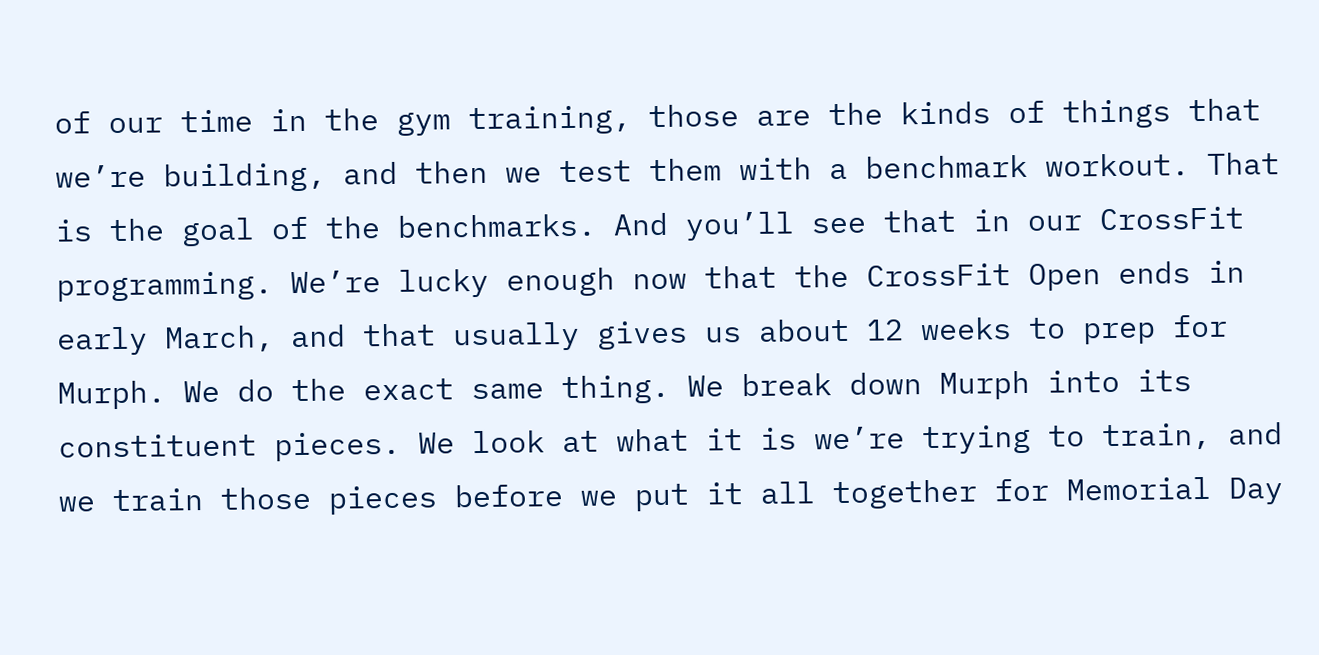of our time in the gym training, those are the kinds of things that we’re building, and then we test them with a benchmark workout. That is the goal of the benchmarks. And you’ll see that in our CrossFit programming. We’re lucky enough now that the CrossFit Open ends in early March, and that usually gives us about 12 weeks to prep for Murph. We do the exact same thing. We break down Murph into its constituent pieces. We look at what it is we’re trying to train, and we train those pieces before we put it all together for Memorial Day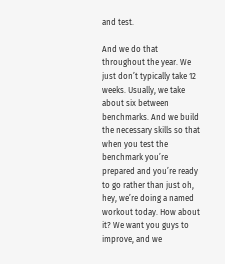and test.

And we do that throughout the year. We just don’t typically take 12 weeks. Usually, we take about six between benchmarks. And we build the necessary skills so that when you test the benchmark you’re prepared and you’re ready to go rather than just oh, hey, we’re doing a named workout today. How about it? We want you guys to improve, and we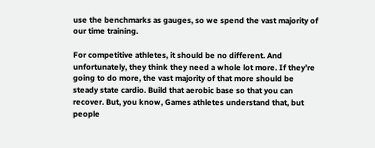use the benchmarks as gauges, so we spend the vast majority of our time training.

For competitive athletes, it should be no different. And unfortunately, they think they need a whole lot more. If they’re going to do more, the vast majority of that more should be steady state cardio. Build that aerobic base so that you can recover. But, you know, Games athletes understand that, but people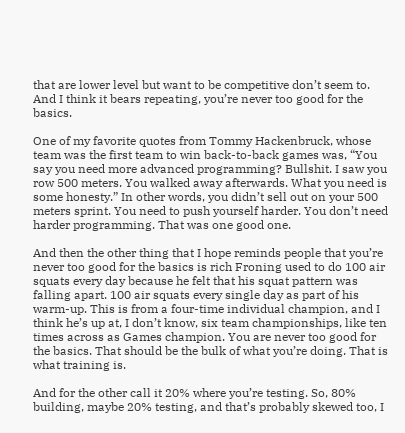that are lower level but want to be competitive don’t seem to. And I think it bears repeating, you’re never too good for the basics.

One of my favorite quotes from Tommy Hackenbruck, whose team was the first team to win back-to-back games was, “You say you need more advanced programming? Bullshit. I saw you row 500 meters. You walked away afterwards. What you need is some honesty.” In other words, you didn’t sell out on your 500 meters sprint. You need to push yourself harder. You don’t need harder programming. That was one good one.

And then the other thing that I hope reminds people that you’re never too good for the basics is rich Froning used to do 100 air squats every day because he felt that his squat pattern was falling apart. 100 air squats every single day as part of his warm-up. This is from a four-time individual champion, and I think he’s up at, I don’t know, six team championships, like ten times across as Games champion. You are never too good for the basics. That should be the bulk of what you’re doing. That is what training is.

And for the other call it 20% where you’re testing. So, 80% building, maybe 20% testing, and that’s probably skewed too, I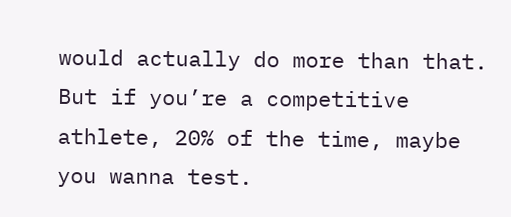would actually do more than that. But if you’re a competitive athlete, 20% of the time, maybe you wanna test.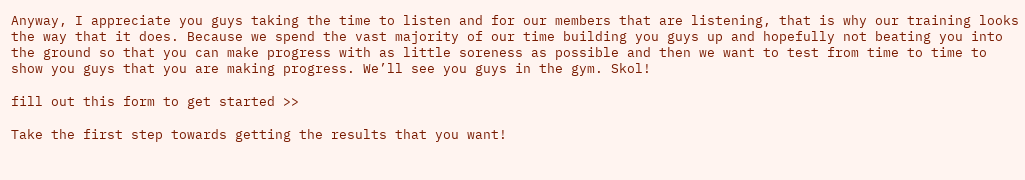Anyway, I appreciate you guys taking the time to listen and for our members that are listening, that is why our training looks the way that it does. Because we spend the vast majority of our time building you guys up and hopefully not beating you into the ground so that you can make progress with as little soreness as possible and then we want to test from time to time to show you guys that you are making progress. We’ll see you guys in the gym. Skol!

fill out this form to get started >>

Take the first step towards getting the results that you want!